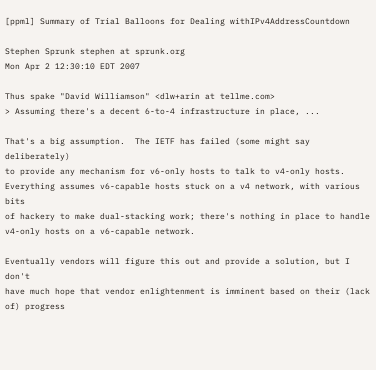[ppml] Summary of Trial Balloons for Dealing withIPv4AddressCountdown

Stephen Sprunk stephen at sprunk.org
Mon Apr 2 12:30:10 EDT 2007

Thus spake "David Williamson" <dlw+arin at tellme.com>
> Assuming there's a decent 6-to-4 infrastructure in place, ...

That's a big assumption.  The IETF has failed (some might say deliberately)
to provide any mechanism for v6-only hosts to talk to v4-only hosts.
Everything assumes v6-capable hosts stuck on a v4 network, with various bits
of hackery to make dual-stacking work; there's nothing in place to handle
v4-only hosts on a v6-capable network.

Eventually vendors will figure this out and provide a solution, but I don't
have much hope that vendor enlightenment is imminent based on their (lack
of) progress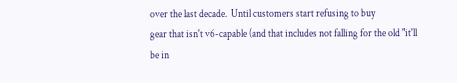over the last decade.  Until customers start refusing to buy
gear that isn't v6-capable (and that includes not falling for the old "it'll
be in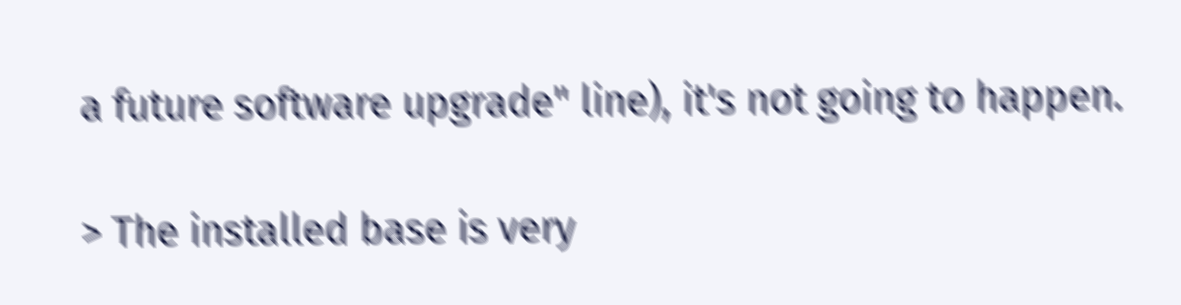a future software upgrade" line), it's not going to happen.

> The installed base is very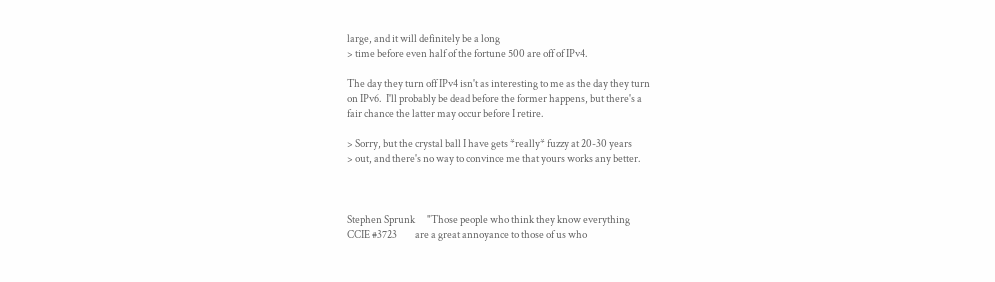large, and it will definitely be a long
> time before even half of the fortune 500 are off of IPv4.

The day they turn off IPv4 isn't as interesting to me as the day they turn
on IPv6.  I'll probably be dead before the former happens, but there's a
fair chance the latter may occur before I retire.

> Sorry, but the crystal ball I have gets *really* fuzzy at 20-30 years
> out, and there's no way to convince me that yours works any better.



Stephen Sprunk      "Those people who think they know everything
CCIE #3723         are a great annoyance to those of us who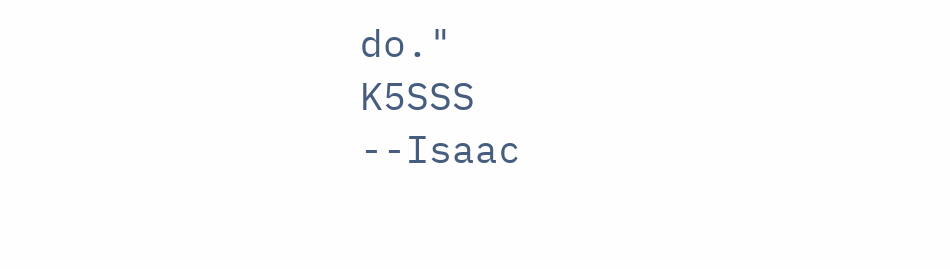do."
K5SSS                                             --Isaac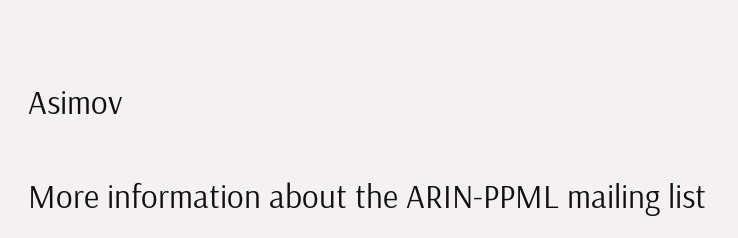Asimov

More information about the ARIN-PPML mailing list